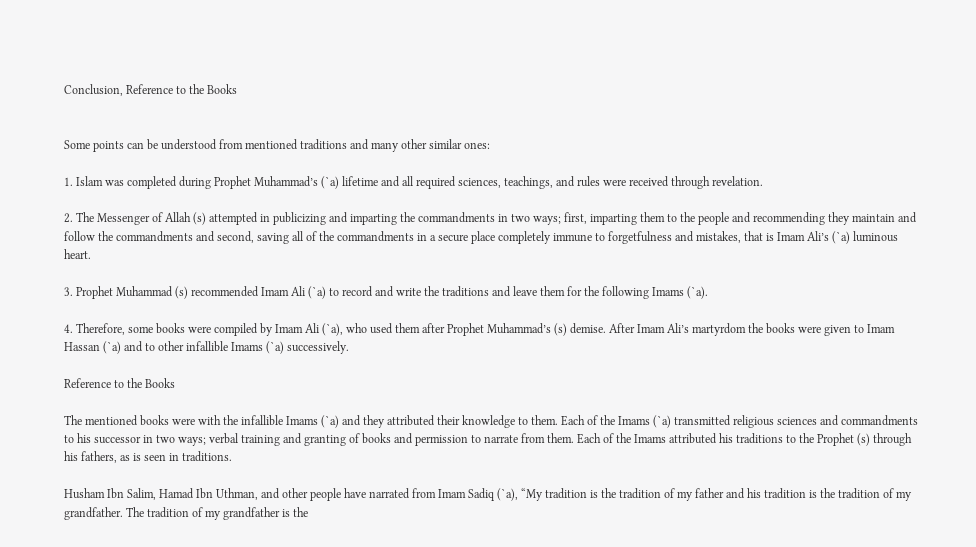Conclusion, Reference to the Books


Some points can be understood from mentioned traditions and many other similar ones:

1. Islam was completed during Prophet Muhammad’s (`a) lifetime and all required sciences, teachings, and rules were received through revelation.

2. The Messenger of Allah (s) attempted in publicizing and imparting the commandments in two ways; first, imparting them to the people and recommending they maintain and follow the commandments and second, saving all of the commandments in a secure place completely immune to forgetfulness and mistakes, that is Imam Ali’s (`a) luminous heart.

3. Prophet Muhammad (s) recommended Imam Ali (`a) to record and write the traditions and leave them for the following Imams (`a).

4. Therefore, some books were compiled by Imam Ali (`a), who used them after Prophet Muhammad’s (s) demise. After Imam Ali’s martyrdom the books were given to Imam Hassan (`a) and to other infallible Imams (`a) successively.

Reference to the Books

The mentioned books were with the infallible Imams (`a) and they attributed their knowledge to them. Each of the Imams (`a) transmitted religious sciences and commandments to his successor in two ways; verbal training and granting of books and permission to narrate from them. Each of the Imams attributed his traditions to the Prophet (s) through his fathers, as is seen in traditions.

Husham Ibn Salim, Hamad Ibn Uthman, and other people have narrated from Imam Sadiq (`a), “My tradition is the tradition of my father and his tradition is the tradition of my grandfather. The tradition of my grandfather is the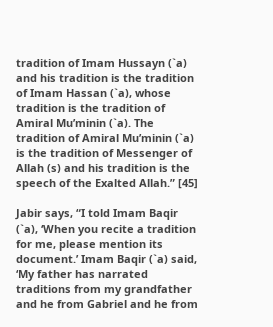tradition of Imam Hussayn (`a) and his tradition is the tradition of Imam Hassan (`a), whose tradition is the tradition of Amiral Mu’minin (`a). The tradition of Amiral Mu’minin (`a) is the tradition of Messenger of Allah (s) and his tradition is the speech of the Exalted Allah.” [45]

Jabir says, “I told Imam Baqir (`a), ‘When you recite a tradition for me, please mention its document.’ Imam Baqir (`a) said, ‘My father has narrated traditions from my grandfather and he from Gabriel and he from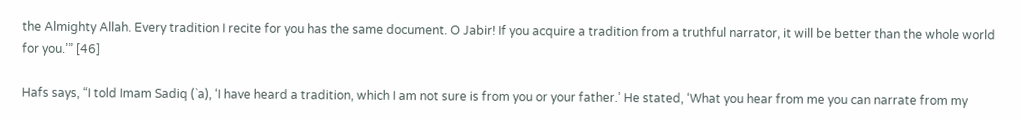the Almighty Allah. Every tradition I recite for you has the same document. O Jabir! If you acquire a tradition from a truthful narrator, it will be better than the whole world for you.’” [46]

Hafs says, “I told Imam Sadiq (`a), ‘I have heard a tradition, which I am not sure is from you or your father.’ He stated, ‘What you hear from me you can narrate from my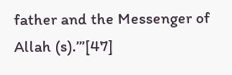father and the Messenger of Allah (s).’”[47]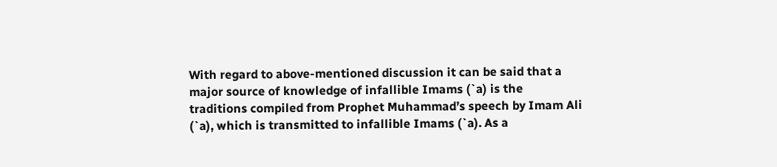With regard to above-mentioned discussion it can be said that a major source of knowledge of infallible Imams (`a) is the traditions compiled from Prophet Muhammad’s speech by Imam Ali (`a), which is transmitted to infallible Imams (`a). As a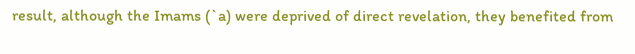result, although the Imams (`a) were deprived of direct revelation, they benefited from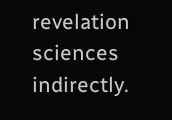revelation sciences indirectly.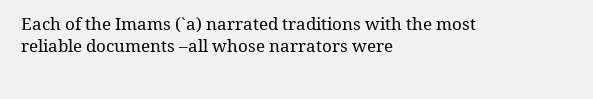Each of the Imams (`a) narrated traditions with the most reliable documents –all whose narrators were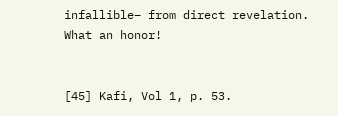infallible– from direct revelation. What an honor!


[45] Kafi, Vol 1, p. 53.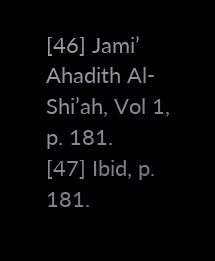[46] Jami’ Ahadith Al-Shi’ah, Vol 1, p. 181.
[47] Ibid, p. 181.